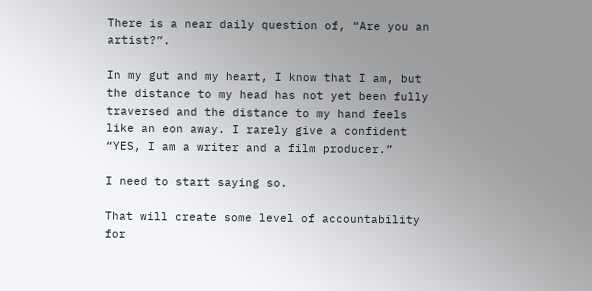There is a near daily question of, “Are you an artist?”.

In my gut and my heart, I know that I am, but the distance to my head has not yet been fully traversed and the distance to my hand feels like an eon away. I rarely give a confident “YES, I am a writer and a film producer.”

I need to start saying so.

That will create some level of accountability for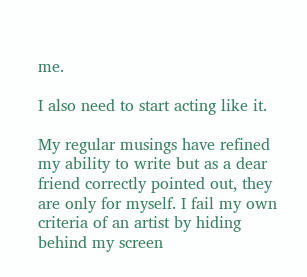me.

I also need to start acting like it.

My regular musings have refined my ability to write but as a dear friend correctly pointed out, they are only for myself. I fail my own criteria of an artist by hiding behind my screen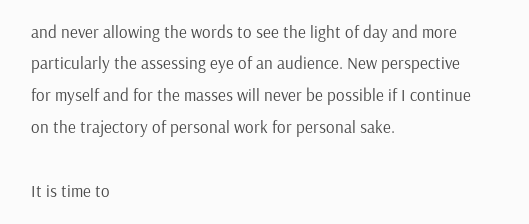and never allowing the words to see the light of day and more particularly the assessing eye of an audience. New perspective for myself and for the masses will never be possible if I continue on the trajectory of personal work for personal sake.

It is time to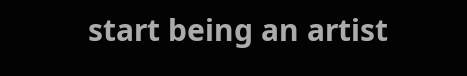start being an artist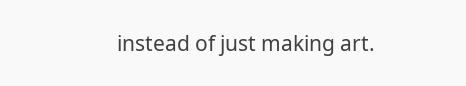instead of just making art.